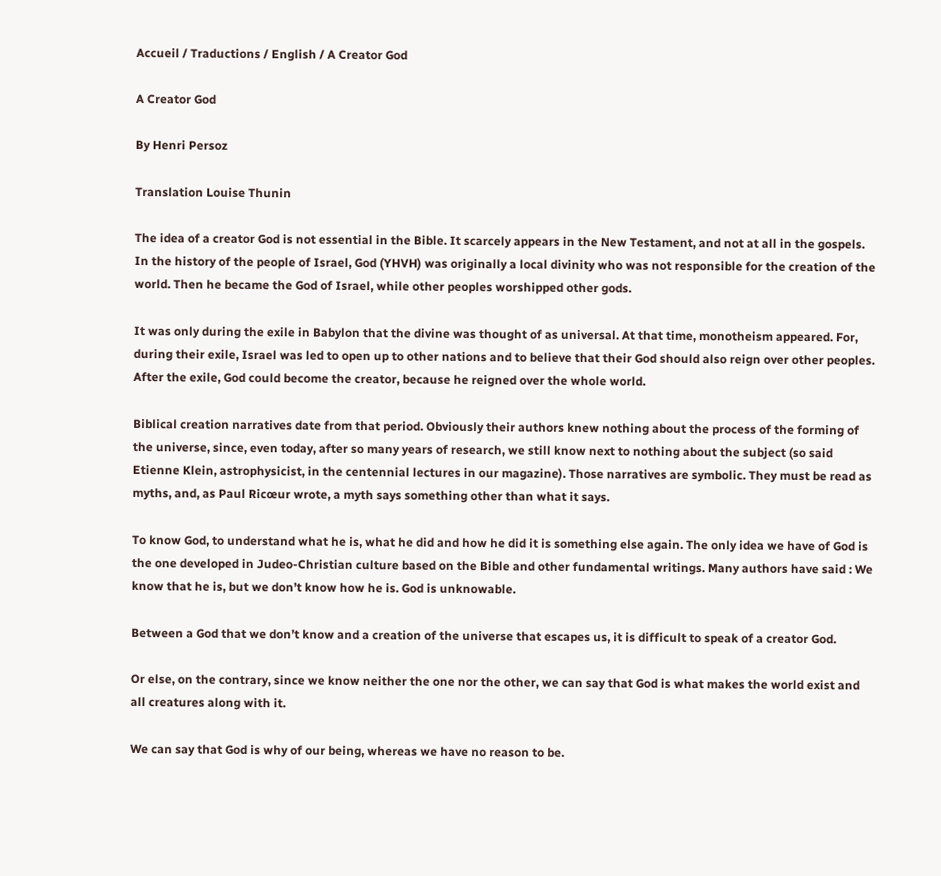Accueil / Traductions / English / A Creator God

A Creator God

By Henri Persoz

Translation Louise Thunin

The idea of a creator God is not essential in the Bible. It scarcely appears in the New Testament, and not at all in the gospels. In the history of the people of Israel, God (YHVH) was originally a local divinity who was not responsible for the creation of the world. Then he became the God of Israel, while other peoples worshipped other gods.

It was only during the exile in Babylon that the divine was thought of as universal. At that time, monotheism appeared. For, during their exile, Israel was led to open up to other nations and to believe that their God should also reign over other peoples. After the exile, God could become the creator, because he reigned over the whole world.

Biblical creation narratives date from that period. Obviously their authors knew nothing about the process of the forming of the universe, since, even today, after so many years of research, we still know next to nothing about the subject (so said Etienne Klein, astrophysicist, in the centennial lectures in our magazine). Those narratives are symbolic. They must be read as myths, and, as Paul Ricœur wrote, a myth says something other than what it says.

To know God, to understand what he is, what he did and how he did it is something else again. The only idea we have of God is the one developed in Judeo-Christian culture based on the Bible and other fundamental writings. Many authors have said : We know that he is, but we don’t know how he is. God is unknowable.

Between a God that we don’t know and a creation of the universe that escapes us, it is difficult to speak of a creator God.

Or else, on the contrary, since we know neither the one nor the other, we can say that God is what makes the world exist and all creatures along with it.

We can say that God is why of our being, whereas we have no reason to be.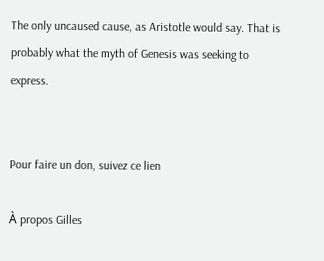The only uncaused cause, as Aristotle would say. That is probably what the myth of Genesis was seeking to express.


Pour faire un don, suivez ce lien

À propos Gilles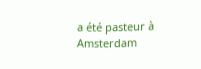a été pasteur à Amsterdam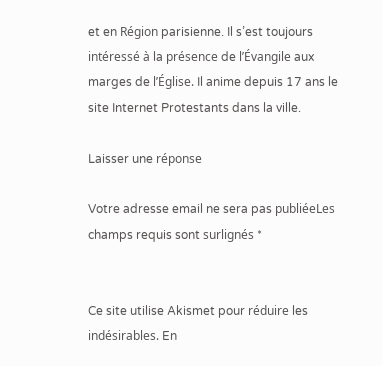et en Région parisienne. Il s’est toujours intéressé à la présence de l’Évangile aux marges de l’Église. Il anime depuis 17 ans le site Internet Protestants dans la ville.

Laisser une réponse

Votre adresse email ne sera pas publiéeLes champs requis sont surlignés *


Ce site utilise Akismet pour réduire les indésirables. En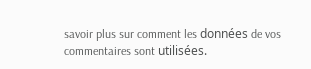savoir plus sur comment les données de vos commentaires sont utilisées.